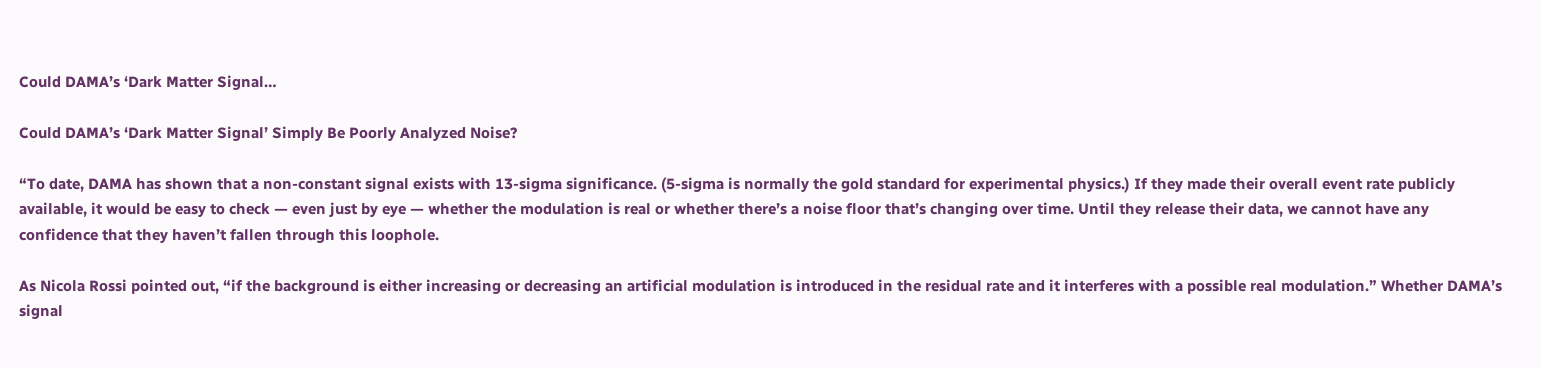Could DAMA’s ‘Dark Matter Signal…

Could DAMA’s ‘Dark Matter Signal’ Simply Be Poorly Analyzed Noise?

“To date, DAMA has shown that a non-constant signal exists with 13-sigma significance. (5-sigma is normally the gold standard for experimental physics.) If they made their overall event rate publicly available, it would be easy to check — even just by eye — whether the modulation is real or whether there’s a noise floor that’s changing over time. Until they release their data, we cannot have any confidence that they haven’t fallen through this loophole.

As Nicola Rossi pointed out, “if the background is either increasing or decreasing an artificial modulation is introduced in the residual rate and it interferes with a possible real modulation.” Whether DAMA’s signal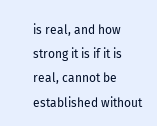is real, and how strong it is if it is real, cannot be established without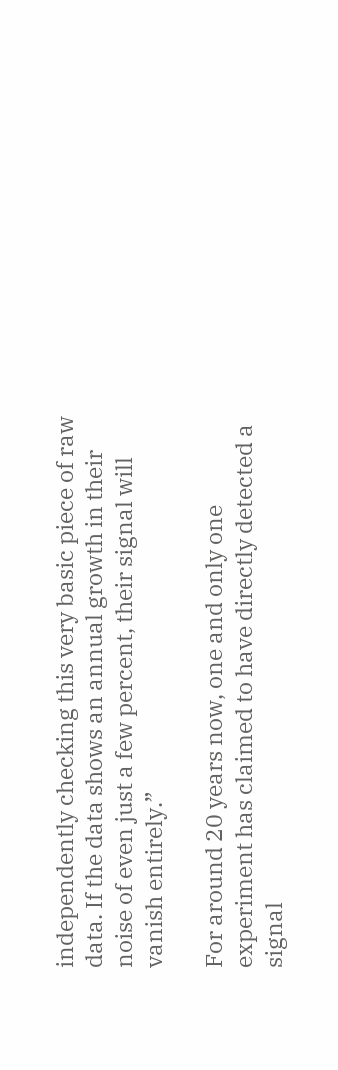independently checking this very basic piece of raw data. If the data shows an annual growth in their noise of even just a few percent, their signal will vanish entirely.”

For around 20 years now, one and only one experiment has claimed to have directly detected a signal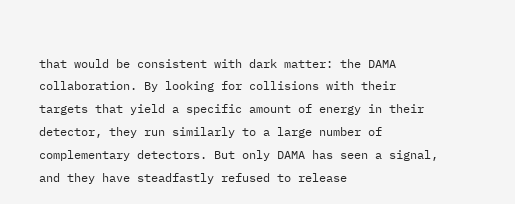that would be consistent with dark matter: the DAMA collaboration. By looking for collisions with their targets that yield a specific amount of energy in their detector, they run similarly to a large number of complementary detectors. But only DAMA has seen a signal, and they have steadfastly refused to release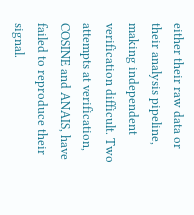either their raw data or their analysis pipeline, making independent verification difficult. Two attempts at verification, COSINE and ANAIS, have failed to reproduce their signal.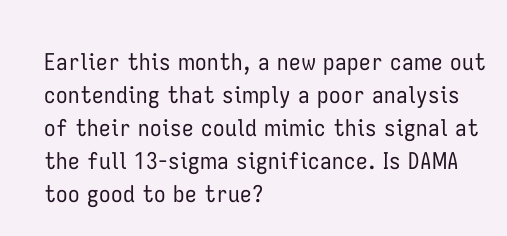Earlier this month, a new paper came out contending that simply a poor analysis of their noise could mimic this signal at the full 13-sigma significance. Is DAMA too good to be true?